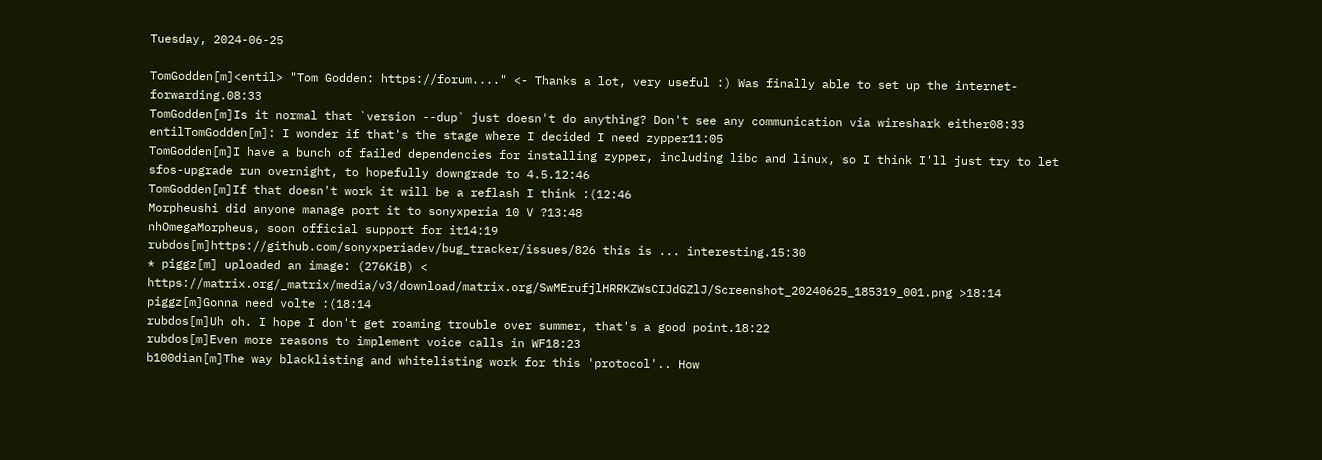Tuesday, 2024-06-25

TomGodden[m]<entil> "Tom Godden: https://forum...." <- Thanks a lot, very useful :) Was finally able to set up the internet-forwarding.08:33
TomGodden[m]Is it normal that `version --dup` just doesn't do anything? Don't see any communication via wireshark either08:33
entilTomGodden[m]: I wonder if that's the stage where I decided I need zypper11:05
TomGodden[m]I have a bunch of failed dependencies for installing zypper, including libc and linux, so I think I'll just try to let sfos-upgrade run overnight, to hopefully downgrade to 4.5.12:46
TomGodden[m]If that doesn't work it will be a reflash I think :(12:46
Morpheushi did anyone manage port it to sonyxperia 10 V ?13:48
nhOmegaMorpheus, soon official support for it14:19
rubdos[m]https://github.com/sonyxperiadev/bug_tracker/issues/826 this is ... interesting.15:30
* piggz[m] uploaded an image: (276KiB) < https://matrix.org/_matrix/media/v3/download/matrix.org/SwMErufjlHRRKZWsCIJdGZlJ/Screenshot_20240625_185319_001.png >18:14
piggz[m]Gonna need volte :(18:14
rubdos[m]Uh oh. I hope I don't get roaming trouble over summer, that's a good point.18:22
rubdos[m]Even more reasons to implement voice calls in WF18:23
b100dian[m]The way blacklisting and whitelisting work for this 'protocol'.. How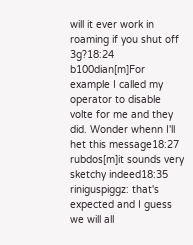will it ever work in roaming if you shut off 3g?18:24
b100dian[m]For example I called my operator to disable volte for me and they did. Wonder whenn I'll het this message18:27
rubdos[m]it sounds very sketchy indeed18:35
riniguspiggz: that's expected and I guess we will all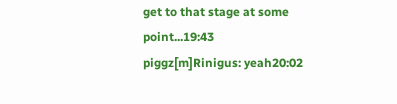get to that stage at some point...19:43
piggz[m]Rinigus: yeah20:02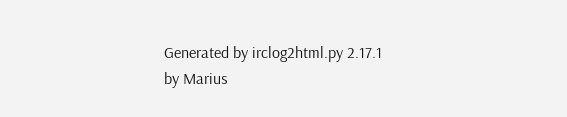Generated by irclog2html.py 2.17.1 by Marius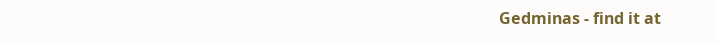Gedminas - find it at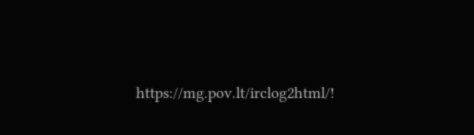https://mg.pov.lt/irclog2html/!